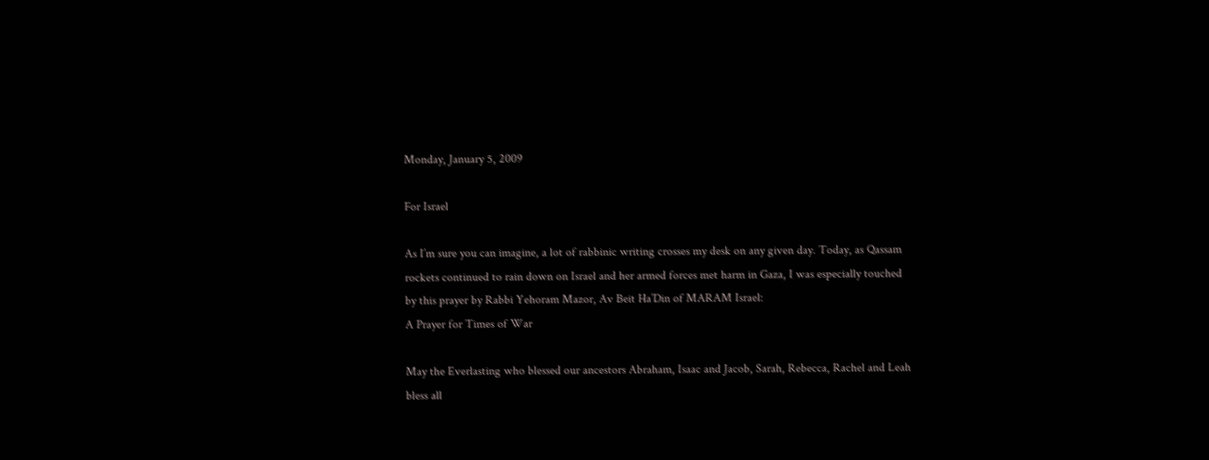Monday, January 5, 2009

For Israel

As I’m sure you can imagine, a lot of rabbinic writing crosses my desk on any given day. Today, as Qassam rockets continued to rain down on Israel and her armed forces met harm in Gaza, I was especially touched by this prayer by Rabbi Yehoram Mazor, Av Beit Ha’Din of MARAM Israel:
A Prayer for Times of War

May the Everlasting who blessed our ancestors Abraham, Isaac and Jacob, Sarah, Rebecca, Rachel and Leah bless all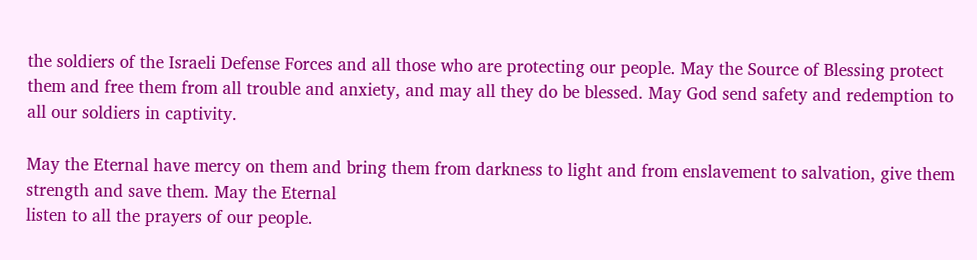the soldiers of the Israeli Defense Forces and all those who are protecting our people. May the Source of Blessing protect them and free them from all trouble and anxiety, and may all they do be blessed. May God send safety and redemption to all our soldiers in captivity.

May the Eternal have mercy on them and bring them from darkness to light and from enslavement to salvation, give them strength and save them. May the Eternal
listen to all the prayers of our people.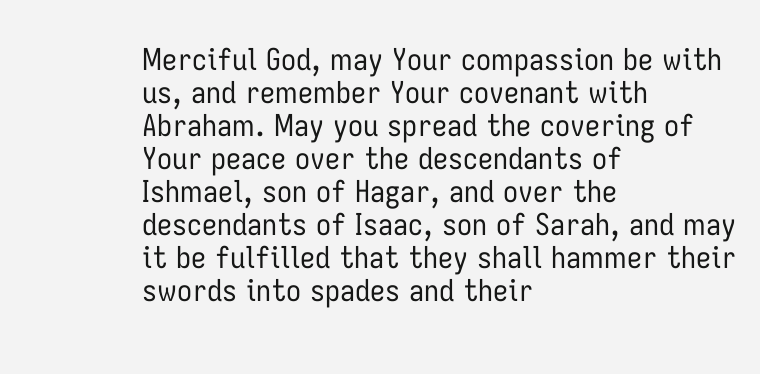Merciful God, may Your compassion be with us, and remember Your covenant with Abraham. May you spread the covering of Your peace over the descendants of Ishmael, son of Hagar, and over the descendants of Isaac, son of Sarah, and may it be fulfilled that they shall hammer their swords into spades and their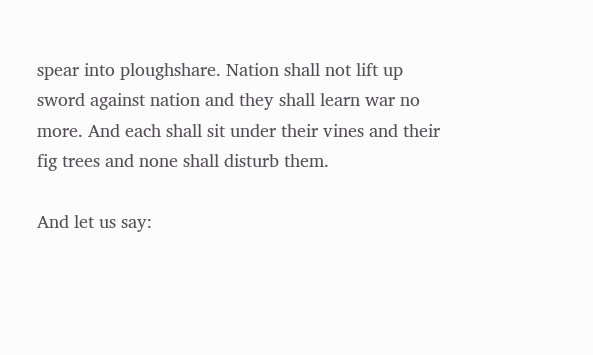spear into ploughshare. Nation shall not lift up sword against nation and they shall learn war no more. And each shall sit under their vines and their fig trees and none shall disturb them.

And let us say: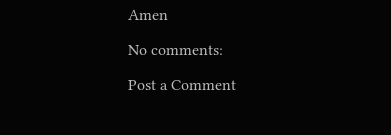Amen

No comments:

Post a Comment